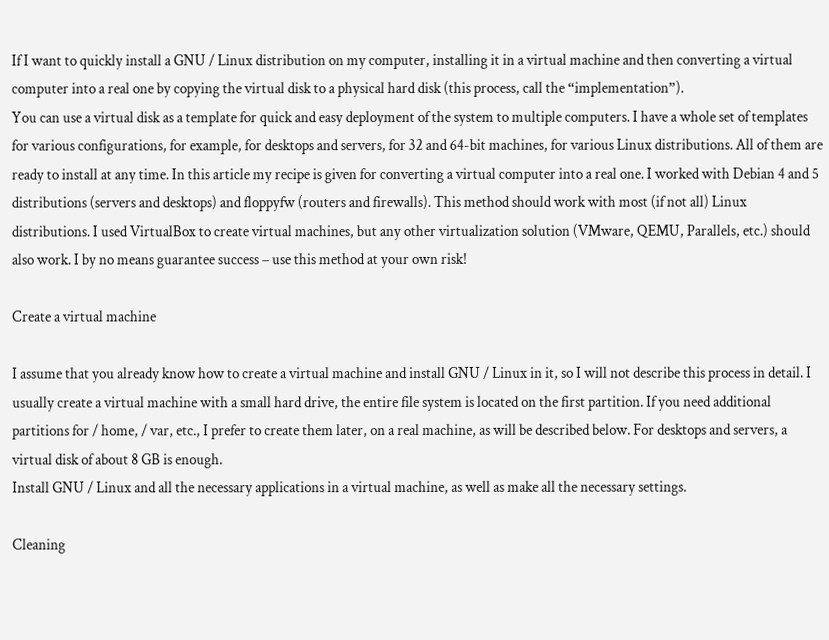If I want to quickly install a GNU / Linux distribution on my computer, installing it in a virtual machine and then converting a virtual computer into a real one by copying the virtual disk to a physical hard disk (this process, call the “implementation”).
You can use a virtual disk as a template for quick and easy deployment of the system to multiple computers. I have a whole set of templates for various configurations, for example, for desktops and servers, for 32 and 64-bit machines, for various Linux distributions. All of them are ready to install at any time. In this article my recipe is given for converting a virtual computer into a real one. I worked with Debian 4 and 5 distributions (servers and desktops) and floppyfw (routers and firewalls). This method should work with most (if not all) Linux distributions. I used VirtualBox to create virtual machines, but any other virtualization solution (VMware, QEMU, Parallels, etc.) should also work. I by no means guarantee success – use this method at your own risk!

Create a virtual machine

I assume that you already know how to create a virtual machine and install GNU / Linux in it, so I will not describe this process in detail. I usually create a virtual machine with a small hard drive, the entire file system is located on the first partition. If you need additional partitions for / home, / var, etc., I prefer to create them later, on a real machine, as will be described below. For desktops and servers, a virtual disk of about 8 GB is enough.
Install GNU / Linux and all the necessary applications in a virtual machine, as well as make all the necessary settings.

Cleaning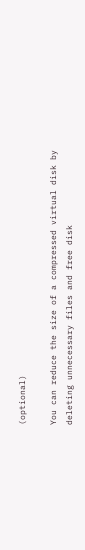(optional)

You can reduce the size of a compressed virtual disk by deleting unnecessary files and free disk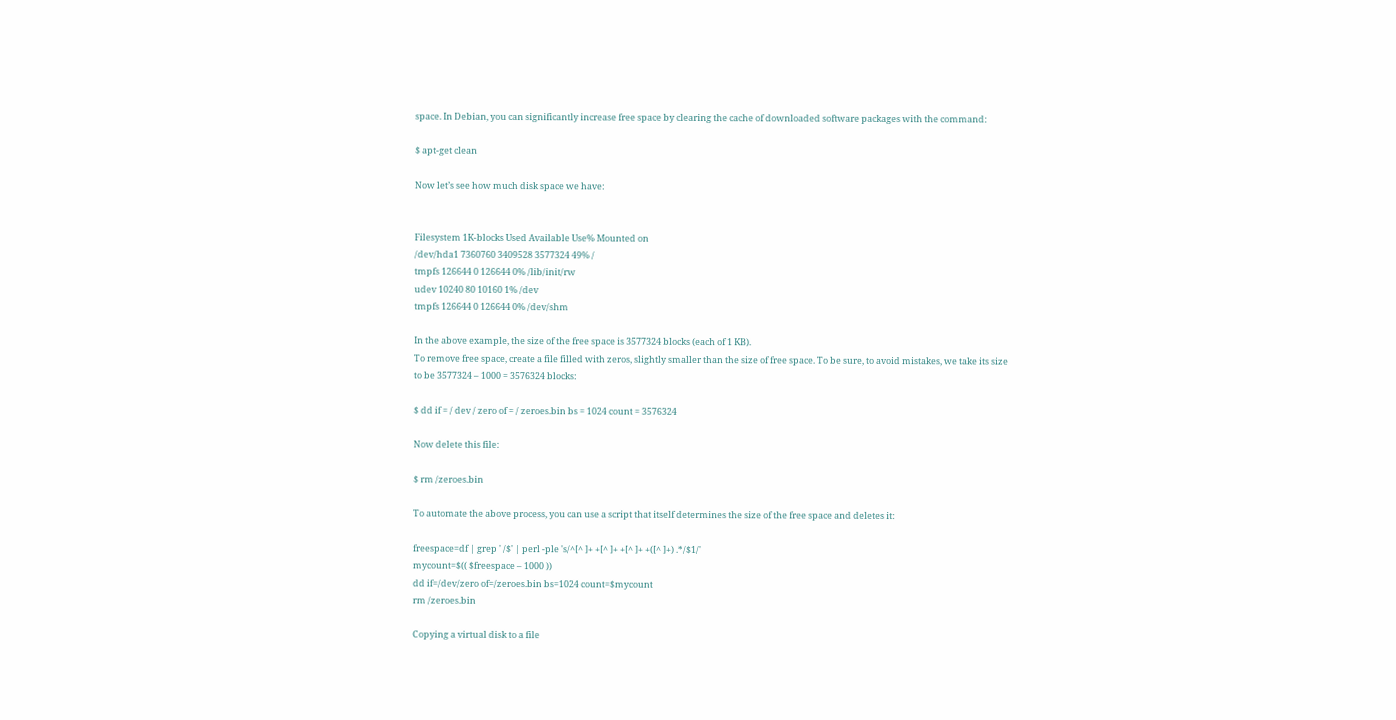space. In Debian, you can significantly increase free space by clearing the cache of downloaded software packages with the command:

$ apt-get clean

Now let’s see how much disk space we have:


Filesystem 1K-blocks Used Available Use% Mounted on
/dev/hda1 7360760 3409528 3577324 49% /
tmpfs 126644 0 126644 0% /lib/init/rw
udev 10240 80 10160 1% /dev
tmpfs 126644 0 126644 0% /dev/shm

In the above example, the size of the free space is 3577324 blocks (each of 1 KB).
To remove free space, create a file filled with zeros, slightly smaller than the size of free space. To be sure, to avoid mistakes, we take its size to be 3577324 – 1000 = 3576324 blocks:

$ dd if = / dev / zero of = / zeroes.bin bs = 1024 count = 3576324

Now delete this file:

$ rm /zeroes.bin

To automate the above process, you can use a script that itself determines the size of the free space and deletes it:

freespace=df | grep ' /$' | perl -ple 's/^[^ ]+ +[^ ]+ +[^ ]+ +([^ ]+) .*/$1/'
mycount=$(( $freespace – 1000 ))
dd if=/dev/zero of=/zeroes.bin bs=1024 count=$mycount
rm /zeroes.bin

Copying a virtual disk to a file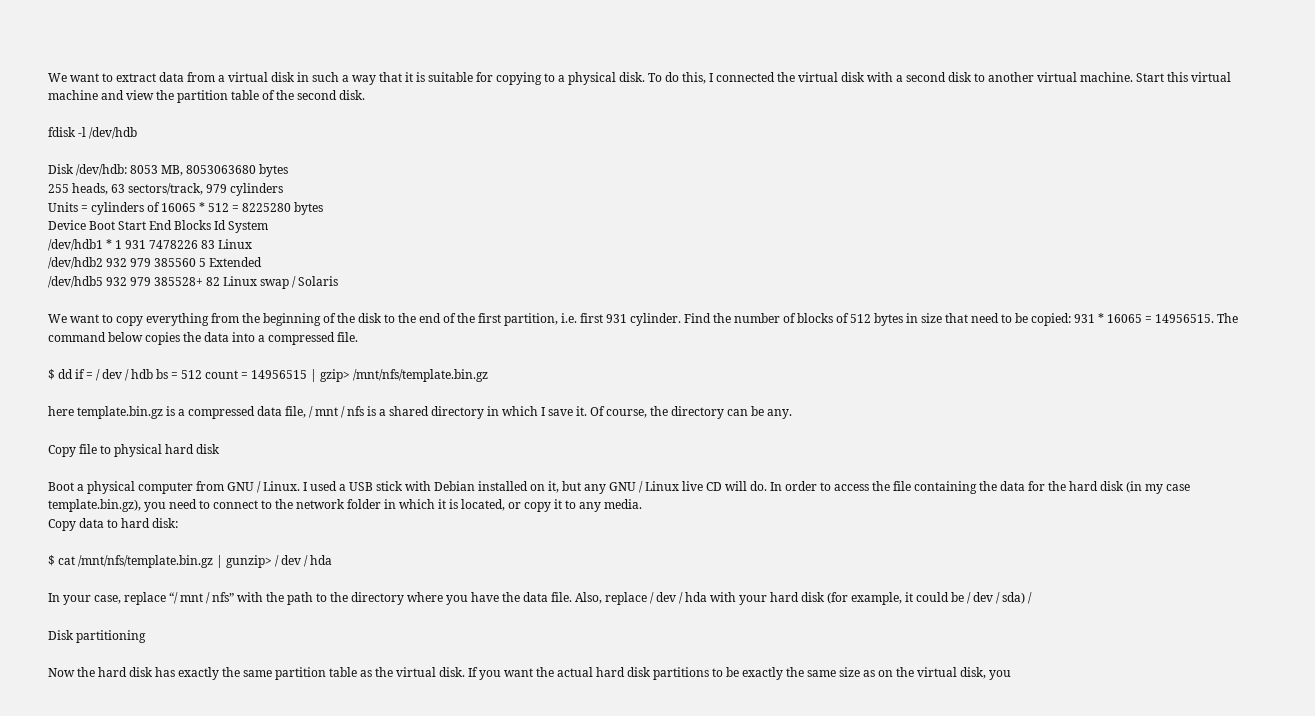We want to extract data from a virtual disk in such a way that it is suitable for copying to a physical disk. To do this, I connected the virtual disk with a second disk to another virtual machine. Start this virtual machine and view the partition table of the second disk.

fdisk -l /dev/hdb

Disk /dev/hdb: 8053 MB, 8053063680 bytes
255 heads, 63 sectors/track, 979 cylinders
Units = cylinders of 16065 * 512 = 8225280 bytes
Device Boot Start End Blocks Id System
/dev/hdb1 * 1 931 7478226 83 Linux
/dev/hdb2 932 979 385560 5 Extended
/dev/hdb5 932 979 385528+ 82 Linux swap / Solaris

We want to copy everything from the beginning of the disk to the end of the first partition, i.e. first 931 cylinder. Find the number of blocks of 512 bytes in size that need to be copied: 931 * 16065 = 14956515. The command below copies the data into a compressed file.

$ dd if = / dev / hdb bs = 512 count = 14956515 | gzip> /mnt/nfs/template.bin.gz

here template.bin.gz is a compressed data file, / mnt / nfs is a shared directory in which I save it. Of course, the directory can be any.

Copy file to physical hard disk

Boot a physical computer from GNU / Linux. I used a USB stick with Debian installed on it, but any GNU / Linux live CD will do. In order to access the file containing the data for the hard disk (in my case template.bin.gz), you need to connect to the network folder in which it is located, or copy it to any media.
Copy data to hard disk:

$ cat /mnt/nfs/template.bin.gz | gunzip> / dev / hda

In your case, replace “/ mnt / nfs” with the path to the directory where you have the data file. Also, replace / dev / hda with your hard disk (for example, it could be / dev / sda) /

Disk partitioning

Now the hard disk has exactly the same partition table as the virtual disk. If you want the actual hard disk partitions to be exactly the same size as on the virtual disk, you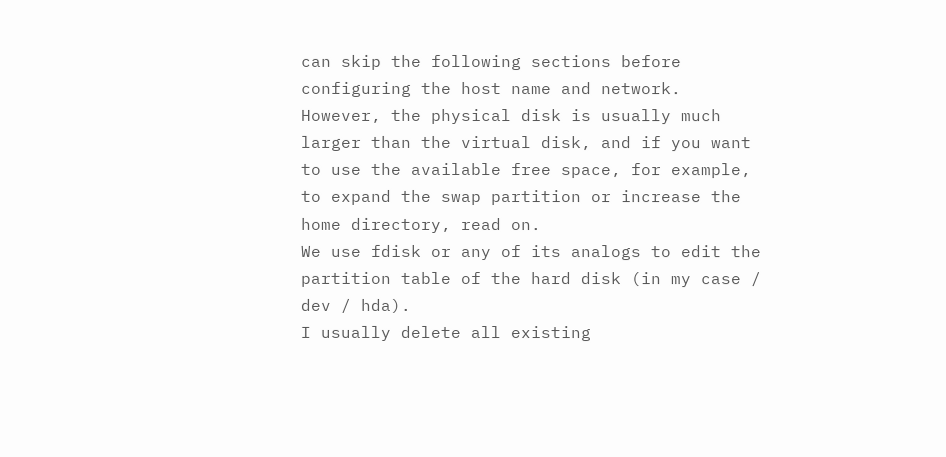can skip the following sections before configuring the host name and network. However, the physical disk is usually much larger than the virtual disk, and if you want to use the available free space, for example, to expand the swap partition or increase the home directory, read on.
We use fdisk or any of its analogs to edit the partition table of the hard disk (in my case / dev / hda).
I usually delete all existing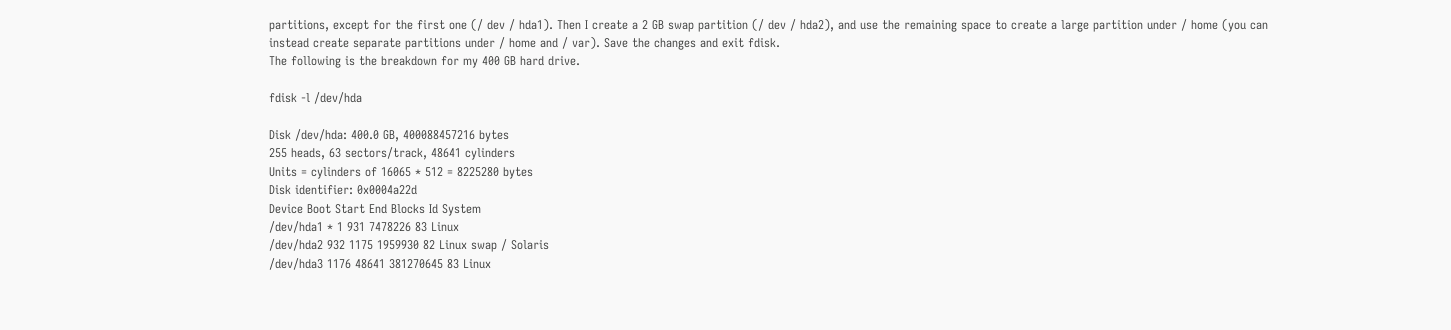partitions, except for the first one (/ dev / hda1). Then I create a 2 GB swap partition (/ dev / hda2), and use the remaining space to create a large partition under / home (you can instead create separate partitions under / home and / var). Save the changes and exit fdisk.
The following is the breakdown for my 400 GB hard drive.

fdisk -l /dev/hda

Disk /dev/hda: 400.0 GB, 400088457216 bytes
255 heads, 63 sectors/track, 48641 cylinders
Units = cylinders of 16065 * 512 = 8225280 bytes
Disk identifier: 0x0004a22d
Device Boot Start End Blocks Id System
/dev/hda1 * 1 931 7478226 83 Linux
/dev/hda2 932 1175 1959930 82 Linux swap / Solaris
/dev/hda3 1176 48641 381270645 83 Linux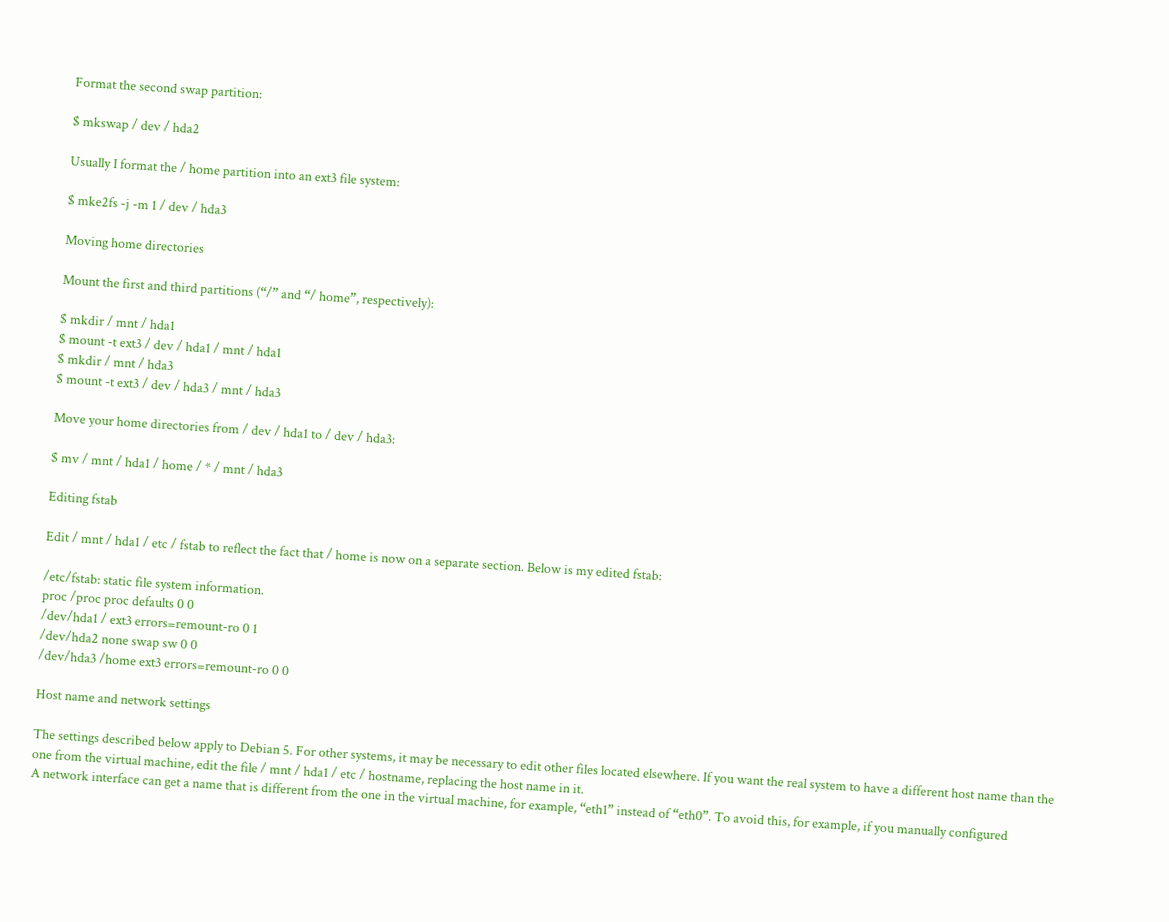Format the second swap partition:

$ mkswap / dev / hda2

Usually I format the / home partition into an ext3 file system:

$ mke2fs -j -m 1 / dev / hda3

Moving home directories

Mount the first and third partitions (“/” and “/ home”, respectively):

$ mkdir / mnt / hda1
$ mount -t ext3 / dev / hda1 / mnt / hda1
$ mkdir / mnt / hda3
$ mount -t ext3 / dev / hda3 / mnt / hda3

Move your home directories from / dev / hda1 to / dev / hda3:

$ mv / mnt / hda1 / home / * / mnt / hda3

Editing fstab

Edit / mnt / hda1 / etc / fstab to reflect the fact that / home is now on a separate section. Below is my edited fstab:

/etc/fstab: static file system information.
proc /proc proc defaults 0 0
/dev/hda1 / ext3 errors=remount-ro 0 1
/dev/hda2 none swap sw 0 0
/dev/hda3 /home ext3 errors=remount-ro 0 0

Host name and network settings

The settings described below apply to Debian 5. For other systems, it may be necessary to edit other files located elsewhere. If you want the real system to have a different host name than the one from the virtual machine, edit the file / mnt / hda1 / etc / hostname, replacing the host name in it.
A network interface can get a name that is different from the one in the virtual machine, for example, “eth1” instead of “eth0”. To avoid this, for example, if you manually configured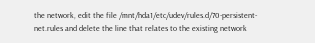the network, edit the file /mnt/hda1/etc/udev/rules.d/70-persistent-net.rules and delete the line that relates to the existing network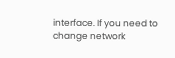interface. If you need to change network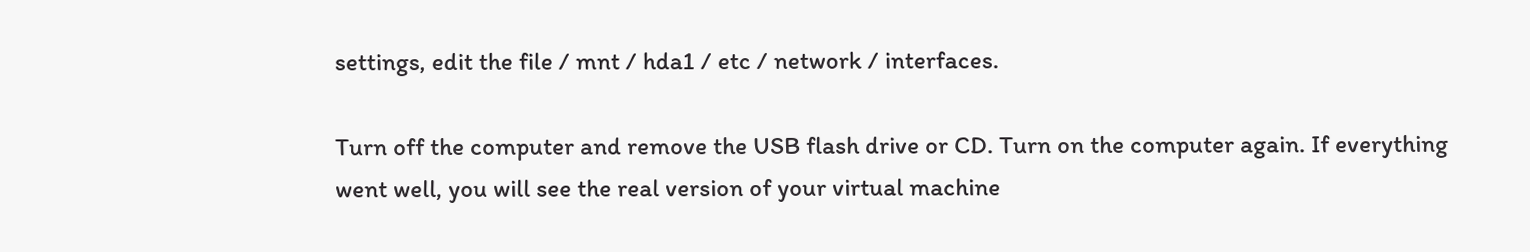settings, edit the file / mnt / hda1 / etc / network / interfaces.

Turn off the computer and remove the USB flash drive or CD. Turn on the computer again. If everything went well, you will see the real version of your virtual machine